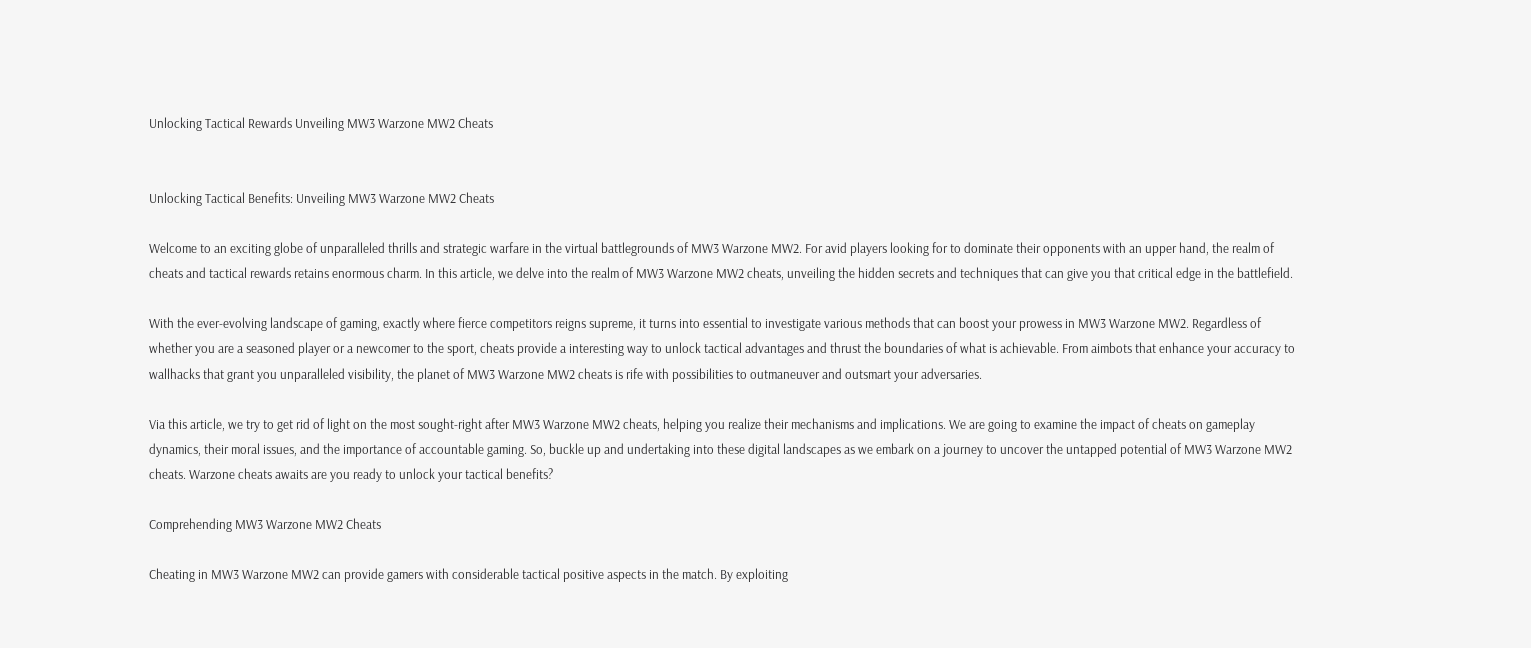Unlocking Tactical Rewards Unveiling MW3 Warzone MW2 Cheats


Unlocking Tactical Benefits: Unveiling MW3 Warzone MW2 Cheats

Welcome to an exciting globe of unparalleled thrills and strategic warfare in the virtual battlegrounds of MW3 Warzone MW2. For avid players looking for to dominate their opponents with an upper hand, the realm of cheats and tactical rewards retains enormous charm. In this article, we delve into the realm of MW3 Warzone MW2 cheats, unveiling the hidden secrets and techniques that can give you that critical edge in the battlefield.

With the ever-evolving landscape of gaming, exactly where fierce competitors reigns supreme, it turns into essential to investigate various methods that can boost your prowess in MW3 Warzone MW2. Regardless of whether you are a seasoned player or a newcomer to the sport, cheats provide a interesting way to unlock tactical advantages and thrust the boundaries of what is achievable. From aimbots that enhance your accuracy to wallhacks that grant you unparalleled visibility, the planet of MW3 Warzone MW2 cheats is rife with possibilities to outmaneuver and outsmart your adversaries.

Via this article, we try to get rid of light on the most sought-right after MW3 Warzone MW2 cheats, helping you realize their mechanisms and implications. We are going to examine the impact of cheats on gameplay dynamics, their moral issues, and the importance of accountable gaming. So, buckle up and undertaking into these digital landscapes as we embark on a journey to uncover the untapped potential of MW3 Warzone MW2 cheats. Warzone cheats awaits are you ready to unlock your tactical benefits?

Comprehending MW3 Warzone MW2 Cheats

Cheating in MW3 Warzone MW2 can provide gamers with considerable tactical positive aspects in the match. By exploiting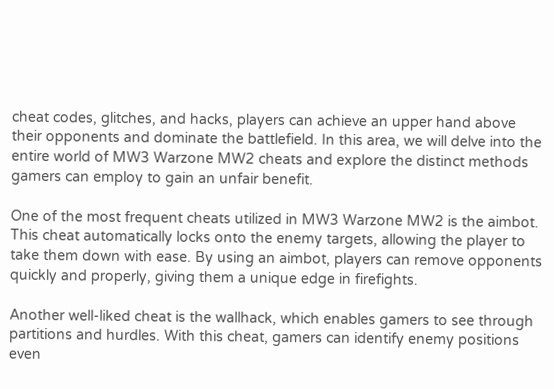cheat codes, glitches, and hacks, players can achieve an upper hand above their opponents and dominate the battlefield. In this area, we will delve into the entire world of MW3 Warzone MW2 cheats and explore the distinct methods gamers can employ to gain an unfair benefit.

One of the most frequent cheats utilized in MW3 Warzone MW2 is the aimbot. This cheat automatically locks onto the enemy targets, allowing the player to take them down with ease. By using an aimbot, players can remove opponents quickly and properly, giving them a unique edge in firefights.

Another well-liked cheat is the wallhack, which enables gamers to see through partitions and hurdles. With this cheat, gamers can identify enemy positions even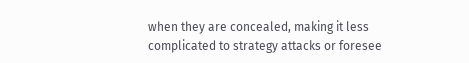when they are concealed, making it less complicated to strategy attacks or foresee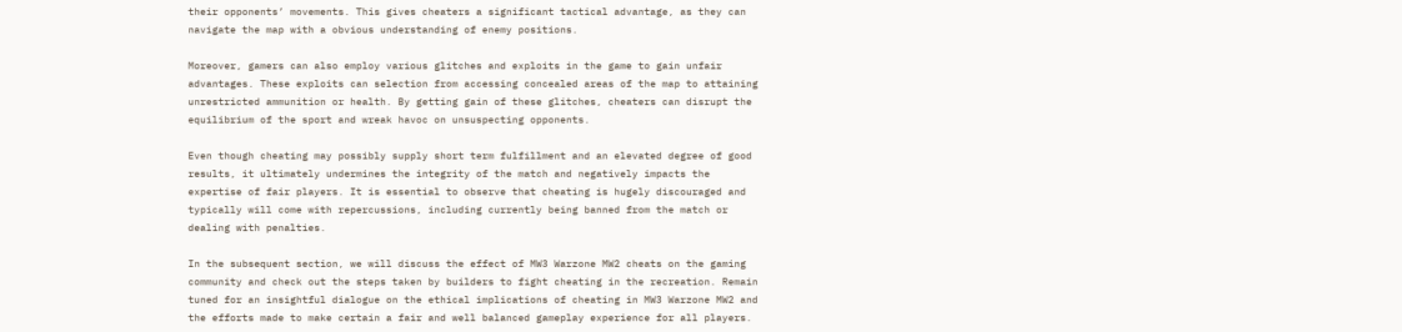their opponents’ movements. This gives cheaters a significant tactical advantage, as they can navigate the map with a obvious understanding of enemy positions.

Moreover, gamers can also employ various glitches and exploits in the game to gain unfair advantages. These exploits can selection from accessing concealed areas of the map to attaining unrestricted ammunition or health. By getting gain of these glitches, cheaters can disrupt the equilibrium of the sport and wreak havoc on unsuspecting opponents.

Even though cheating may possibly supply short term fulfillment and an elevated degree of good results, it ultimately undermines the integrity of the match and negatively impacts the expertise of fair players. It is essential to observe that cheating is hugely discouraged and typically will come with repercussions, including currently being banned from the match or dealing with penalties.

In the subsequent section, we will discuss the effect of MW3 Warzone MW2 cheats on the gaming community and check out the steps taken by builders to fight cheating in the recreation. Remain tuned for an insightful dialogue on the ethical implications of cheating in MW3 Warzone MW2 and the efforts made to make certain a fair and well balanced gameplay experience for all players.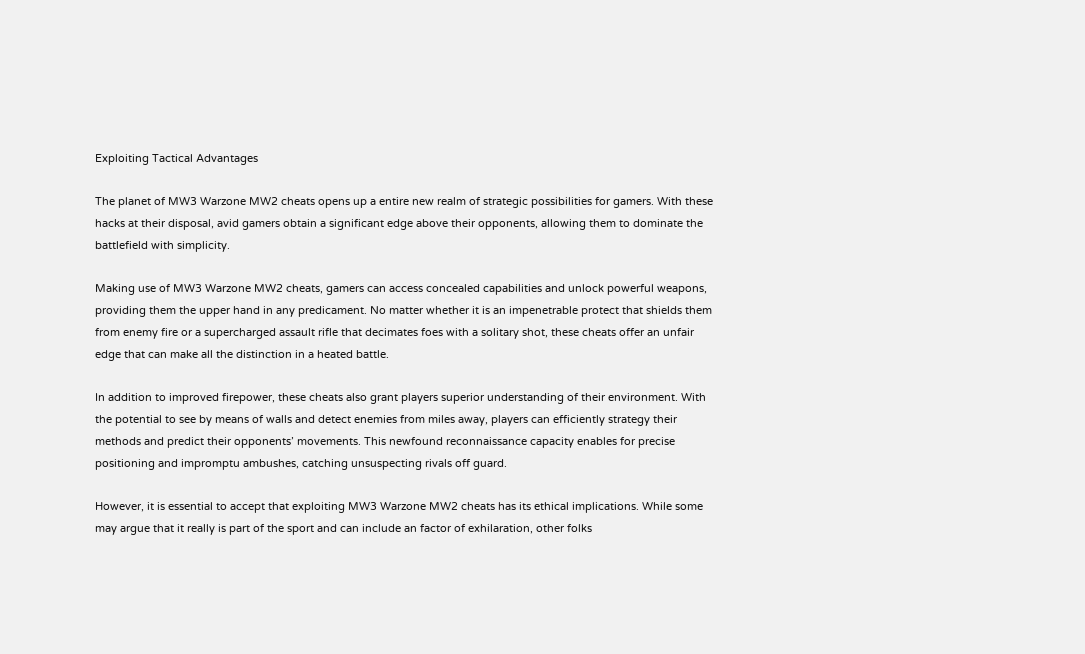Exploiting Tactical Advantages

The planet of MW3 Warzone MW2 cheats opens up a entire new realm of strategic possibilities for gamers. With these hacks at their disposal, avid gamers obtain a significant edge above their opponents, allowing them to dominate the battlefield with simplicity.

Making use of MW3 Warzone MW2 cheats, gamers can access concealed capabilities and unlock powerful weapons, providing them the upper hand in any predicament. No matter whether it is an impenetrable protect that shields them from enemy fire or a supercharged assault rifle that decimates foes with a solitary shot, these cheats offer an unfair edge that can make all the distinction in a heated battle.

In addition to improved firepower, these cheats also grant players superior understanding of their environment. With the potential to see by means of walls and detect enemies from miles away, players can efficiently strategy their methods and predict their opponents’ movements. This newfound reconnaissance capacity enables for precise positioning and impromptu ambushes, catching unsuspecting rivals off guard.

However, it is essential to accept that exploiting MW3 Warzone MW2 cheats has its ethical implications. While some may argue that it really is part of the sport and can include an factor of exhilaration, other folks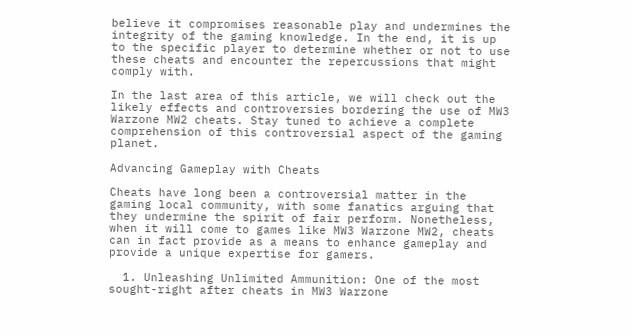believe it compromises reasonable play and undermines the integrity of the gaming knowledge. In the end, it is up to the specific player to determine whether or not to use these cheats and encounter the repercussions that might comply with.

In the last area of this article, we will check out the likely effects and controversies bordering the use of MW3 Warzone MW2 cheats. Stay tuned to achieve a complete comprehension of this controversial aspect of the gaming planet.

Advancing Gameplay with Cheats

Cheats have long been a controversial matter in the gaming local community, with some fanatics arguing that they undermine the spirit of fair perform. Nonetheless, when it will come to games like MW3 Warzone MW2, cheats can in fact provide as a means to enhance gameplay and provide a unique expertise for gamers.

  1. Unleashing Unlimited Ammunition: One of the most sought-right after cheats in MW3 Warzone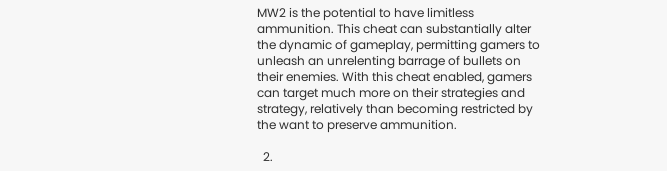MW2 is the potential to have limitless ammunition. This cheat can substantially alter the dynamic of gameplay, permitting gamers to unleash an unrelenting barrage of bullets on their enemies. With this cheat enabled, gamers can target much more on their strategies and strategy, relatively than becoming restricted by the want to preserve ammunition.

  2.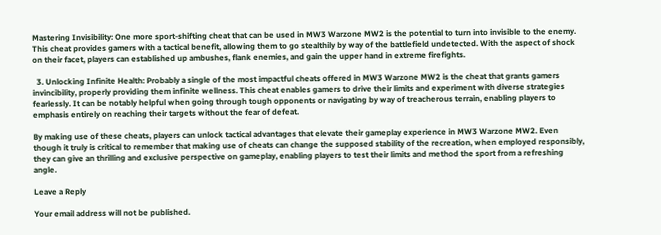Mastering Invisibility: One more sport-shifting cheat that can be used in MW3 Warzone MW2 is the potential to turn into invisible to the enemy. This cheat provides gamers with a tactical benefit, allowing them to go stealthily by way of the battlefield undetected. With the aspect of shock on their facet, players can established up ambushes, flank enemies, and gain the upper hand in extreme firefights.

  3. Unlocking Infinite Health: Probably a single of the most impactful cheats offered in MW3 Warzone MW2 is the cheat that grants gamers invincibility, properly providing them infinite wellness. This cheat enables gamers to drive their limits and experiment with diverse strategies fearlessly. It can be notably helpful when going through tough opponents or navigating by way of treacherous terrain, enabling players to emphasis entirely on reaching their targets without the fear of defeat.

By making use of these cheats, players can unlock tactical advantages that elevate their gameplay experience in MW3 Warzone MW2. Even though it truly is critical to remember that making use of cheats can change the supposed stability of the recreation, when employed responsibly, they can give an thrilling and exclusive perspective on gameplay, enabling players to test their limits and method the sport from a refreshing angle.

Leave a Reply

Your email address will not be published.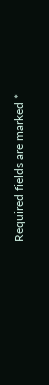Required fields are marked *